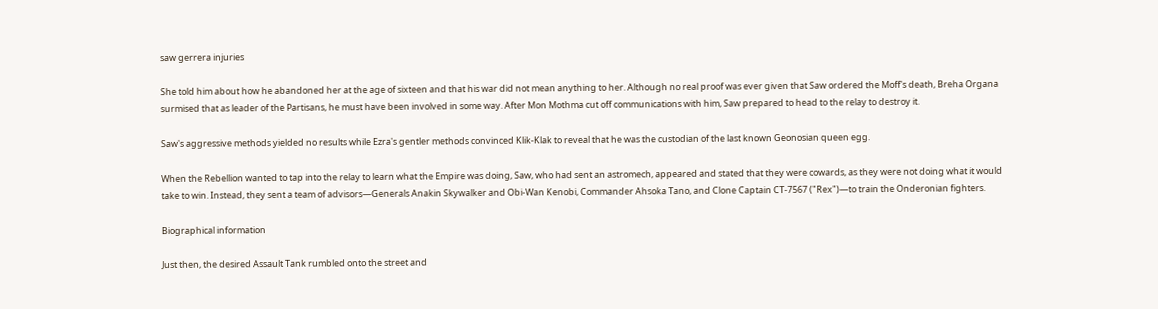saw gerrera injuries

She told him about how he abandoned her at the age of sixteen and that his war did not mean anything to her. Although no real proof was ever given that Saw ordered the Moff's death, Breha Organa surmised that as leader of the Partisans, he must have been involved in some way. After Mon Mothma cut off communications with him, Saw prepared to head to the relay to destroy it.

Saw's aggressive methods yielded no results while Ezra's gentler methods convinced Klik-Klak to reveal that he was the custodian of the last known Geonosian queen egg.

When the Rebellion wanted to tap into the relay to learn what the Empire was doing, Saw, who had sent an astromech, appeared and stated that they were cowards, as they were not doing what it would take to win. Instead, they sent a team of advisors—Generals Anakin Skywalker and Obi-Wan Kenobi, Commander Ahsoka Tano, and Clone Captain CT-7567 ("Rex")—to train the Onderonian fighters.

Biographical information

Just then, the desired Assault Tank rumbled onto the street and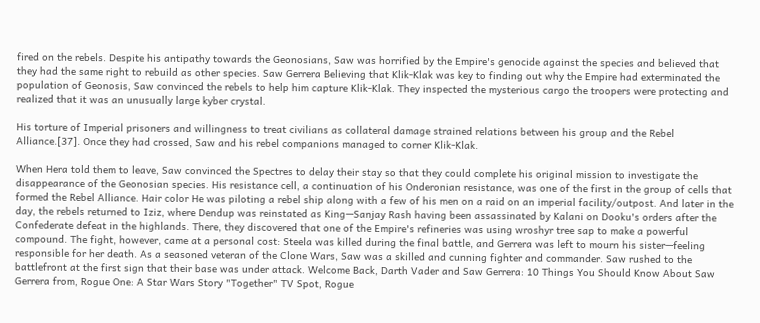fired on the rebels. Despite his antipathy towards the Geonosians, Saw was horrified by the Empire's genocide against the species and believed that they had the same right to rebuild as other species. Saw Gerrera Believing that Klik-Klak was key to finding out why the Empire had exterminated the population of Geonosis, Saw convinced the rebels to help him capture Klik-Klak. They inspected the mysterious cargo the troopers were protecting and realized that it was an unusually large kyber crystal.

His torture of Imperial prisoners and willingness to treat civilians as collateral damage strained relations between his group and the Rebel Alliance.[37]. Once they had crossed, Saw and his rebel companions managed to corner Klik-Klak.

When Hera told them to leave, Saw convinced the Spectres to delay their stay so that they could complete his original mission to investigate the disappearance of the Geonosian species. His resistance cell, a continuation of his Onderonian resistance, was one of the first in the group of cells that formed the Rebel Alliance. Hair color He was piloting a rebel ship along with a few of his men on a raid on an imperial facility/outpost. And later in the day, the rebels returned to Iziz, where Dendup was reinstated as King—Sanjay Rash having been assassinated by Kalani on Dooku's orders after the Confederate defeat in the highlands. There, they discovered that one of the Empire's refineries was using wroshyr tree sap to make a powerful compound. The fight, however, came at a personal cost: Steela was killed during the final battle, and Gerrera was left to mourn his sister—feeling responsible for her death. As a seasoned veteran of the Clone Wars, Saw was a skilled and cunning fighter and commander. Saw rushed to the battlefront at the first sign that their base was under attack. Welcome Back, Darth Vader and Saw Gerrera: 10 Things You Should Know About Saw Gerrera from, Rogue One: A Star Wars Story "Together" TV Spot, Rogue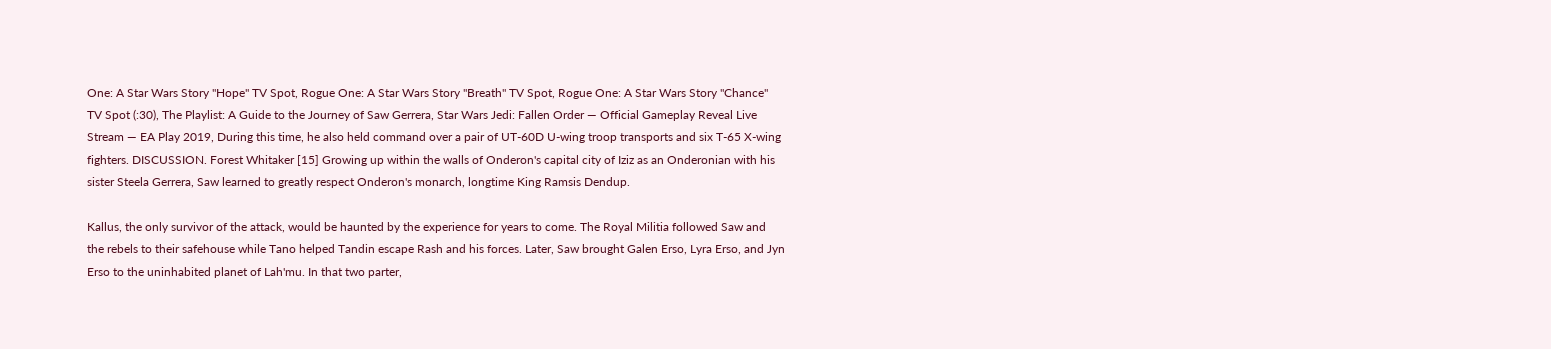One: A Star Wars Story "Hope" TV Spot, Rogue One: A Star Wars Story "Breath" TV Spot, Rogue One: A Star Wars Story "Chance" TV Spot (:30), The Playlist: A Guide to the Journey of Saw Gerrera, Star Wars Jedi: Fallen Order — Official Gameplay Reveal Live Stream — EA Play 2019, During this time, he also held command over a pair of UT-60D U-wing troop transports and six T-65 X-wing fighters. DISCUSSION. Forest Whitaker [15] Growing up within the walls of Onderon's capital city of Iziz as an Onderonian with his sister Steela Gerrera, Saw learned to greatly respect Onderon's monarch, longtime King Ramsis Dendup.

Kallus, the only survivor of the attack, would be haunted by the experience for years to come. The Royal Militia followed Saw and the rebels to their safehouse while Tano helped Tandin escape Rash and his forces. Later, Saw brought Galen Erso, Lyra Erso, and Jyn Erso to the uninhabited planet of Lah'mu. In that two parter,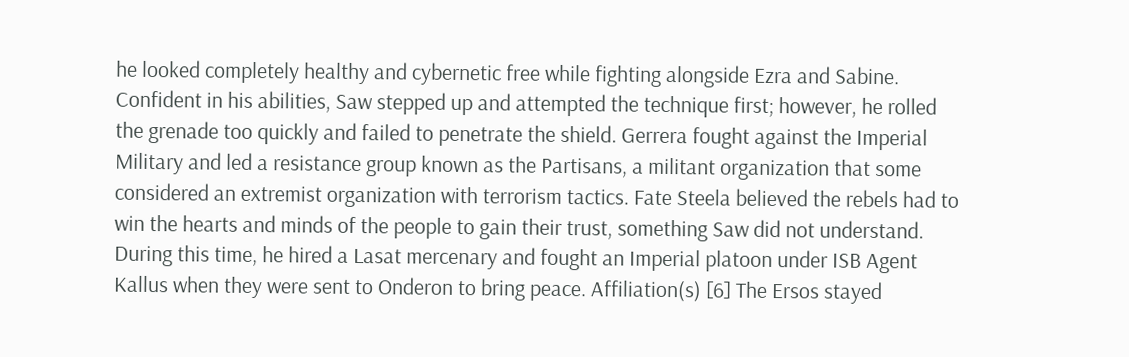he looked completely healthy and cybernetic free while fighting alongside Ezra and Sabine. Confident in his abilities, Saw stepped up and attempted the technique first; however, he rolled the grenade too quickly and failed to penetrate the shield. Gerrera fought against the Imperial Military and led a resistance group known as the Partisans, a militant organization that some considered an extremist organization with terrorism tactics. Fate Steela believed the rebels had to win the hearts and minds of the people to gain their trust, something Saw did not understand. During this time, he hired a Lasat mercenary and fought an Imperial platoon under ISB Agent Kallus when they were sent to Onderon to bring peace. Affiliation(s) [6] The Ersos stayed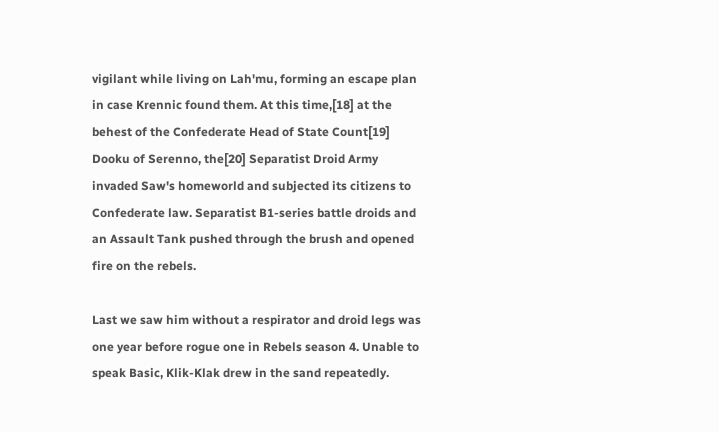vigilant while living on Lah'mu, forming an escape plan in case Krennic found them. At this time,[18] at the behest of the Confederate Head of State Count[19] Dooku of Serenno, the[20] Separatist Droid Army invaded Saw's homeworld and subjected its citizens to Confederate law. Separatist B1-series battle droids and an Assault Tank pushed through the brush and opened fire on the rebels.

Last we saw him without a respirator and droid legs was one year before rogue one in Rebels season 4. Unable to speak Basic, Klik-Klak drew in the sand repeatedly.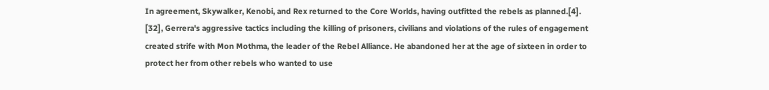In agreement, Skywalker, Kenobi, and Rex returned to the Core Worlds, having outfitted the rebels as planned.[4]. [32], Gerrera's aggressive tactics including the killing of prisoners, civilians and violations of the rules of engagement created strife with Mon Mothma, the leader of the Rebel Alliance. He abandoned her at the age of sixteen in order to protect her from other rebels who wanted to use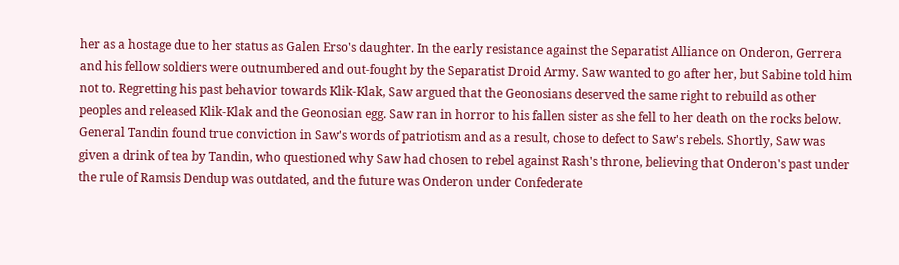her as a hostage due to her status as Galen Erso's daughter. In the early resistance against the Separatist Alliance on Onderon, Gerrera and his fellow soldiers were outnumbered and out-fought by the Separatist Droid Army. Saw wanted to go after her, but Sabine told him not to. Regretting his past behavior towards Klik-Klak, Saw argued that the Geonosians deserved the same right to rebuild as other peoples and released Klik-Klak and the Geonosian egg. Saw ran in horror to his fallen sister as she fell to her death on the rocks below. General Tandin found true conviction in Saw's words of patriotism and as a result, chose to defect to Saw's rebels. Shortly, Saw was given a drink of tea by Tandin, who questioned why Saw had chosen to rebel against Rash's throne, believing that Onderon's past under the rule of Ramsis Dendup was outdated, and the future was Onderon under Confederate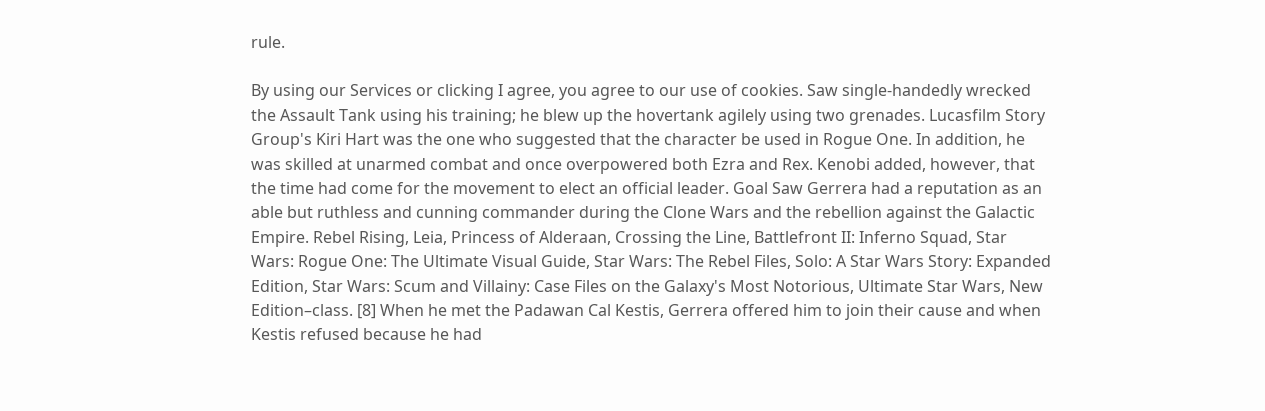rule.

By using our Services or clicking I agree, you agree to our use of cookies. Saw single-handedly wrecked the Assault Tank using his training; he blew up the hovertank agilely using two grenades. Lucasfilm Story Group's Kiri Hart was the one who suggested that the character be used in Rogue One. In addition, he was skilled at unarmed combat and once overpowered both Ezra and Rex. Kenobi added, however, that the time had come for the movement to elect an official leader. Goal Saw Gerrera had a reputation as an able but ruthless and cunning commander during the Clone Wars and the rebellion against the Galactic Empire. Rebel Rising, Leia, Princess of Alderaan, Crossing the Line, Battlefront II: Inferno Squad, Star Wars: Rogue One: The Ultimate Visual Guide, Star Wars: The Rebel Files, Solo: A Star Wars Story: Expanded Edition, Star Wars: Scum and Villainy: Case Files on the Galaxy's Most Notorious, Ultimate Star Wars, New Edition–class. [8] When he met the Padawan Cal Kestis, Gerrera offered him to join their cause and when Kestis refused because he had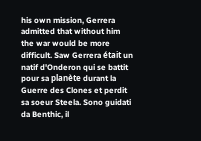his own mission, Gerrera admitted that without him the war would be more difficult. Saw Gerrera était un natif d'Onderon qui se battit pour sa planète durant la Guerre des Clones et perdit sa soeur Steela. Sono guidati da Benthic, il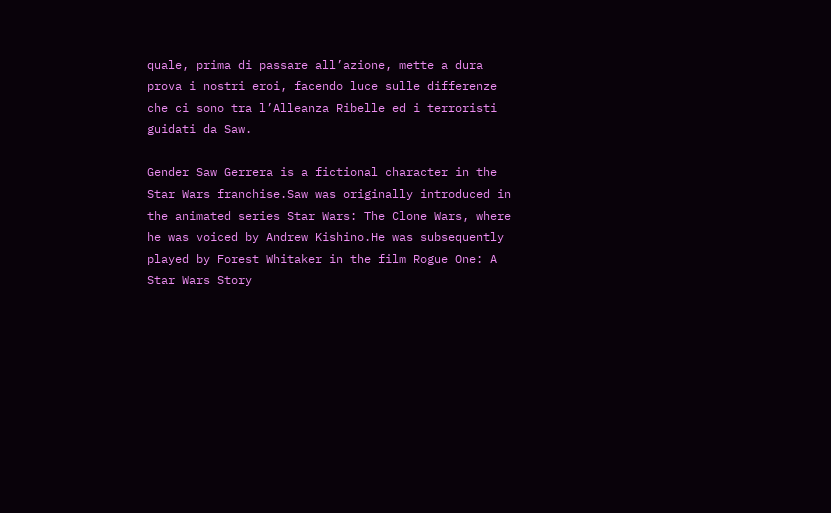quale, prima di passare all’azione, mette a dura prova i nostri eroi, facendo luce sulle differenze che ci sono tra l’Alleanza Ribelle ed i terroristi guidati da Saw.

Gender Saw Gerrera is a fictional character in the Star Wars franchise.Saw was originally introduced in the animated series Star Wars: The Clone Wars, where he was voiced by Andrew Kishino.He was subsequently played by Forest Whitaker in the film Rogue One: A Star Wars Story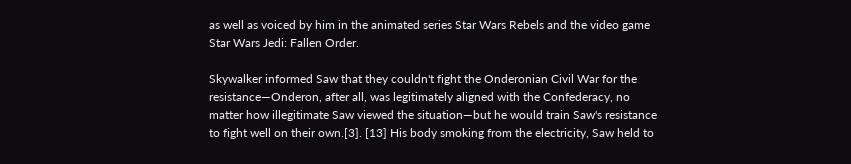as well as voiced by him in the animated series Star Wars Rebels and the video game Star Wars Jedi: Fallen Order.

Skywalker informed Saw that they couldn't fight the Onderonian Civil War for the resistance—Onderon, after all, was legitimately aligned with the Confederacy, no matter how illegitimate Saw viewed the situation—but he would train Saw's resistance to fight well on their own.[3]. [13] His body smoking from the electricity, Saw held to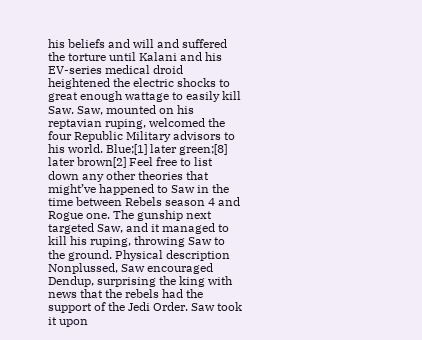his beliefs and will and suffered the torture until Kalani and his EV-series medical droid heightened the electric shocks to great enough wattage to easily kill Saw. Saw, mounted on his reptavian ruping, welcomed the four Republic Military advisors to his world. Blue;[1] later green;[8] later brown[2] Feel free to list down any other theories that might’ve happened to Saw in the time between Rebels season 4 and Rogue one. The gunship next targeted Saw, and it managed to kill his ruping, throwing Saw to the ground. Physical description Nonplussed, Saw encouraged Dendup, surprising the king with news that the rebels had the support of the Jedi Order. Saw took it upon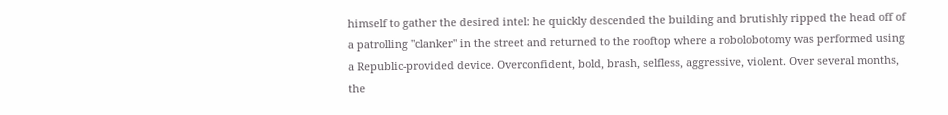himself to gather the desired intel: he quickly descended the building and brutishly ripped the head off of a patrolling "clanker" in the street and returned to the rooftop where a robolobotomy was performed using a Republic-provided device. Overconfident, bold, brash, selfless, aggressive, violent. Over several months, the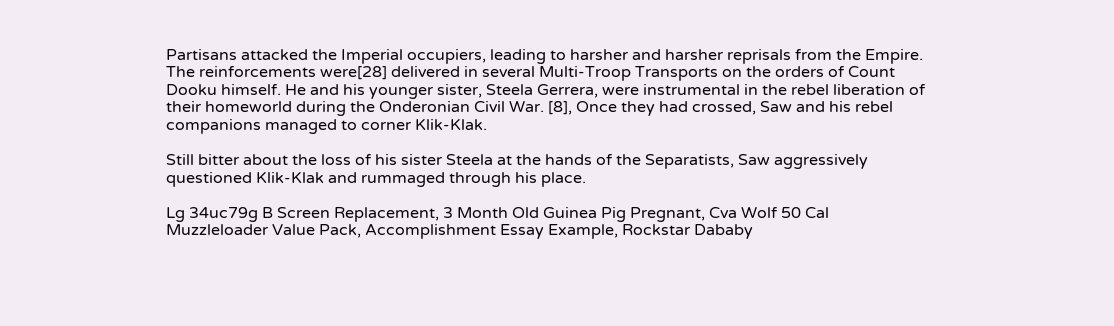Partisans attacked the Imperial occupiers, leading to harsher and harsher reprisals from the Empire. The reinforcements were[28] delivered in several Multi-Troop Transports on the orders of Count Dooku himself. He and his younger sister, Steela Gerrera, were instrumental in the rebel liberation of their homeworld during the Onderonian Civil War. [8], Once they had crossed, Saw and his rebel companions managed to corner Klik-Klak.

Still bitter about the loss of his sister Steela at the hands of the Separatists, Saw aggressively questioned Klik-Klak and rummaged through his place.

Lg 34uc79g B Screen Replacement, 3 Month Old Guinea Pig Pregnant, Cva Wolf 50 Cal Muzzleloader Value Pack, Accomplishment Essay Example, Rockstar Dababy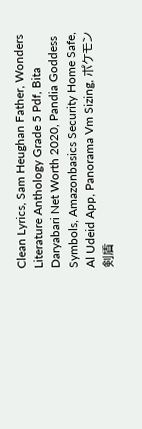Clean Lyrics, Sam Heughan Father, Wonders Literature Anthology Grade 5 Pdf, Bita Daryabari Net Worth 2020, Pandia Goddess Symbols, Amazonbasics Security Home Safe, Al Udeid App, Panorama Vm Sizing, ポケモン 剣盾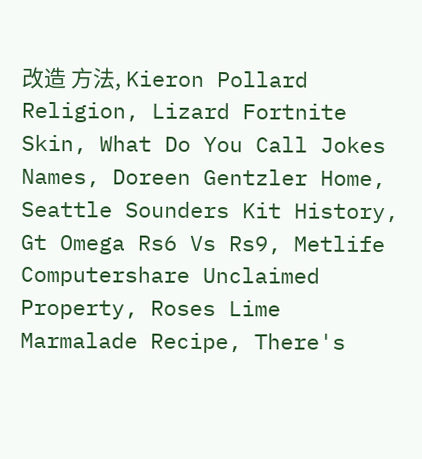改造 方法, Kieron Pollard Religion, Lizard Fortnite Skin, What Do You Call Jokes Names, Doreen Gentzler Home, Seattle Sounders Kit History, Gt Omega Rs6 Vs Rs9, Metlife Computershare Unclaimed Property, Roses Lime Marmalade Recipe, There's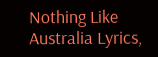Nothing Like Australia Lyrics,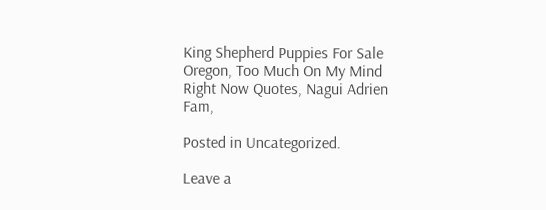King Shepherd Puppies For Sale Oregon, Too Much On My Mind Right Now Quotes, Nagui Adrien Fam,

Posted in Uncategorized.

Leave a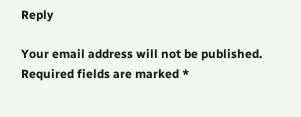Reply

Your email address will not be published. Required fields are marked *